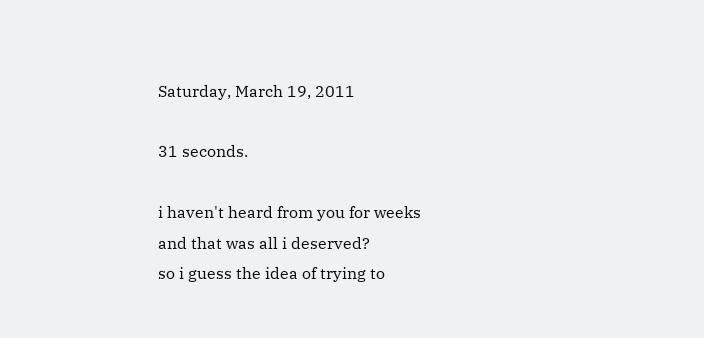Saturday, March 19, 2011

31 seconds.

i haven't heard from you for weeks
and that was all i deserved?
so i guess the idea of trying to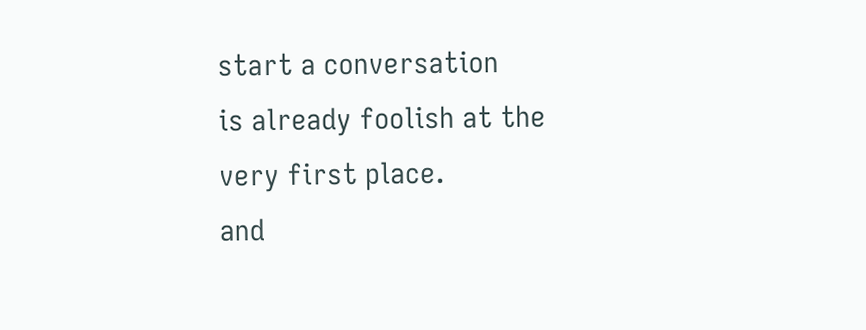start a conversation
is already foolish at the very first place.
and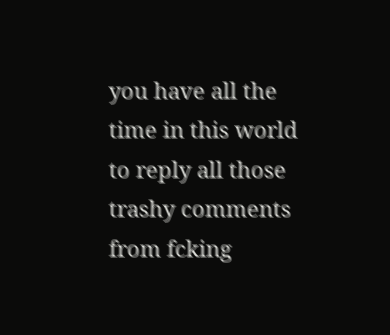you have all the time in this world
to reply all those trashy comments
from fcking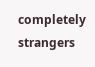completely strangers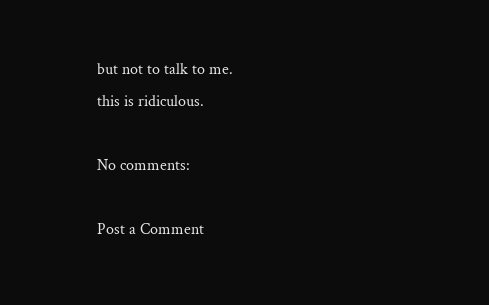but not to talk to me.
this is ridiculous.

No comments:

Post a Comment